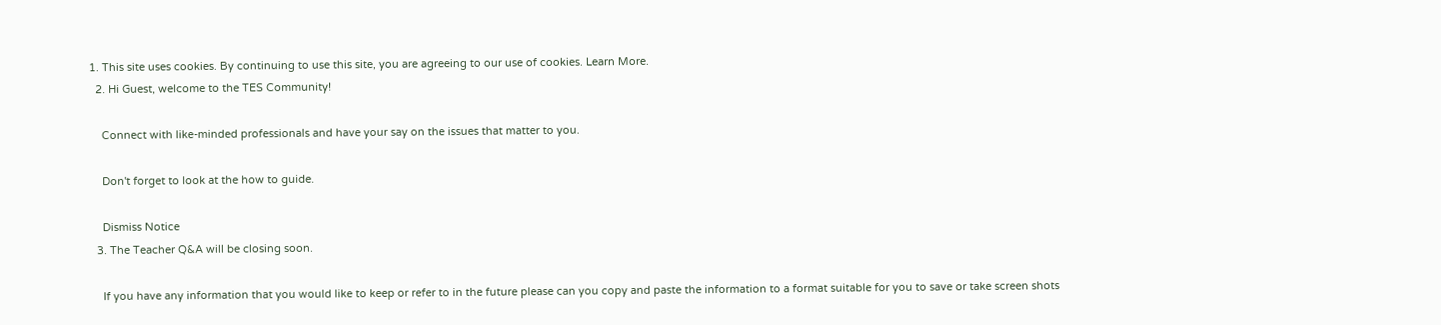1. This site uses cookies. By continuing to use this site, you are agreeing to our use of cookies. Learn More.
  2. Hi Guest, welcome to the TES Community!

    Connect with like-minded professionals and have your say on the issues that matter to you.

    Don't forget to look at the how to guide.

    Dismiss Notice
  3. The Teacher Q&A will be closing soon.

    If you have any information that you would like to keep or refer to in the future please can you copy and paste the information to a format suitable for you to save or take screen shots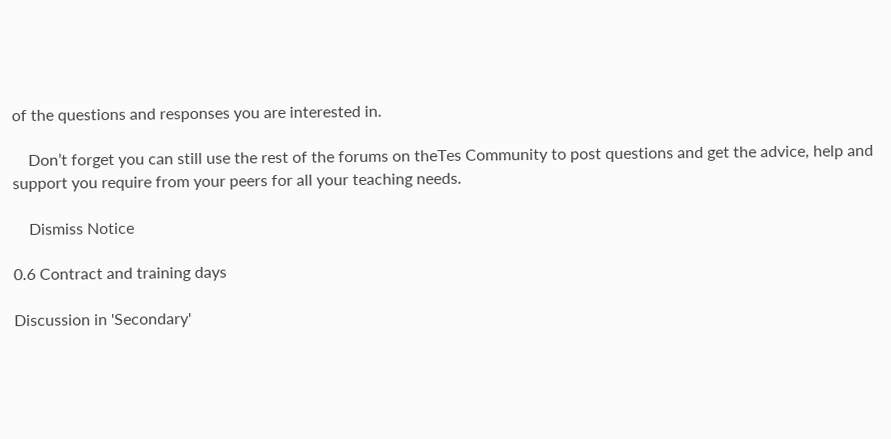of the questions and responses you are interested in.

    Don’t forget you can still use the rest of the forums on theTes Community to post questions and get the advice, help and support you require from your peers for all your teaching needs.

    Dismiss Notice

0.6 Contract and training days

Discussion in 'Secondary'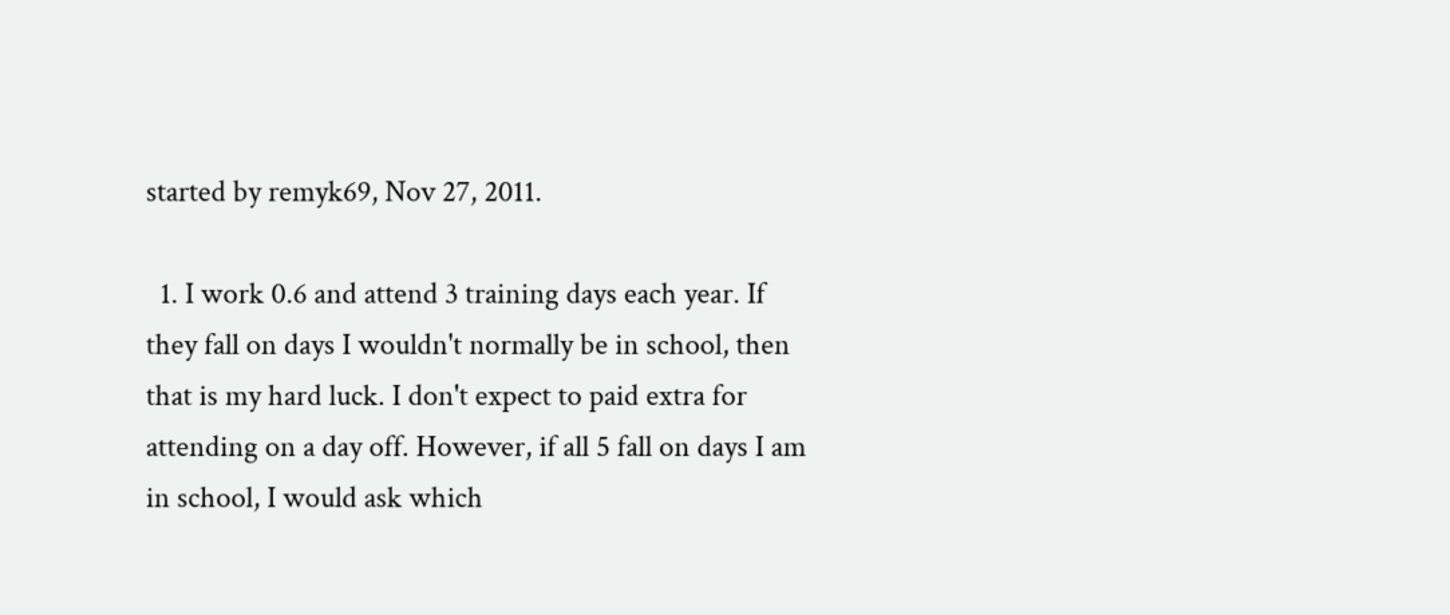started by remyk69, Nov 27, 2011.

  1. I work 0.6 and attend 3 training days each year. If they fall on days I wouldn't normally be in school, then that is my hard luck. I don't expect to paid extra for attending on a day off. However, if all 5 fall on days I am in school, I would ask which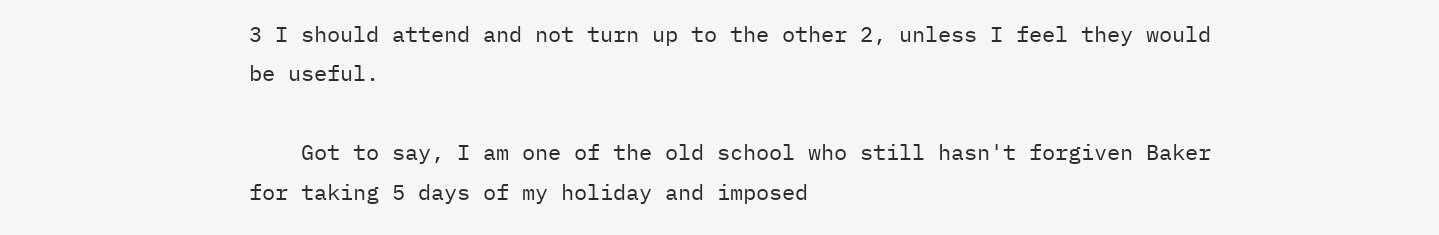3 I should attend and not turn up to the other 2, unless I feel they would be useful.

    Got to say, I am one of the old school who still hasn't forgiven Baker for taking 5 days of my holiday and imposed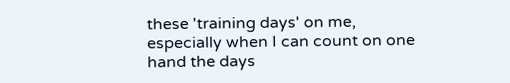these 'training days' on me, especially when I can count on one hand the days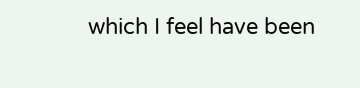which I feel have been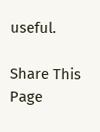useful.

Share This Page